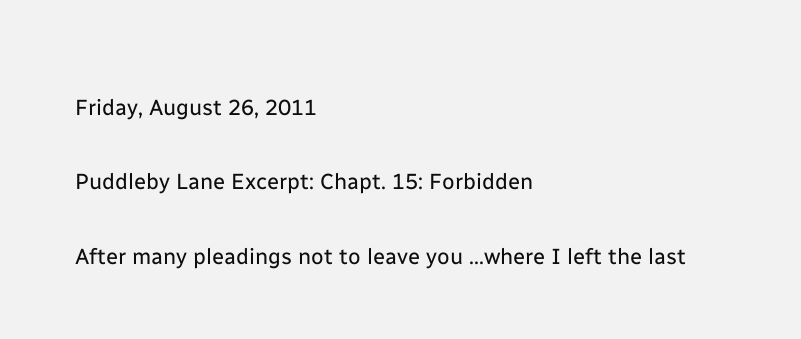Friday, August 26, 2011

Puddleby Lane Excerpt: Chapt. 15: Forbidden

After many pleadings not to leave you ...where I left the last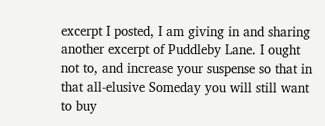excerpt I posted, I am giving in and sharing another excerpt of Puddleby Lane. I ought not to, and increase your suspense so that in that all-elusive Someday you will still want to buy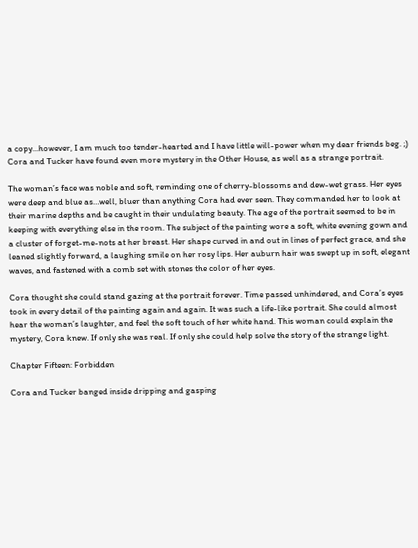a copy...however, I am much too tender-hearted and I have little will-power when my dear friends beg. ;) Cora and Tucker have found even more mystery in the Other House, as well as a strange portrait.

The woman’s face was noble and soft, reminding one of cherry-blossoms and dew-wet grass. Her eyes were deep and blue as…well, bluer than anything Cora had ever seen. They commanded her to look at their marine depths and be caught in their undulating beauty. The age of the portrait seemed to be in keeping with everything else in the room. The subject of the painting wore a soft, white evening gown and a cluster of forget-me-nots at her breast. Her shape curved in and out in lines of perfect grace, and she leaned slightly forward, a laughing smile on her rosy lips. Her auburn hair was swept up in soft, elegant waves, and fastened with a comb set with stones the color of her eyes.

Cora thought she could stand gazing at the portrait forever. Time passed unhindered, and Cora’s eyes took in every detail of the painting again and again. It was such a life-like portrait. She could almost hear the woman’s laughter, and feel the soft touch of her white hand. This woman could explain the mystery, Cora knew. If only she was real. If only she could help solve the story of the strange light.

Chapter Fifteen: Forbidden

Cora and Tucker banged inside dripping and gasping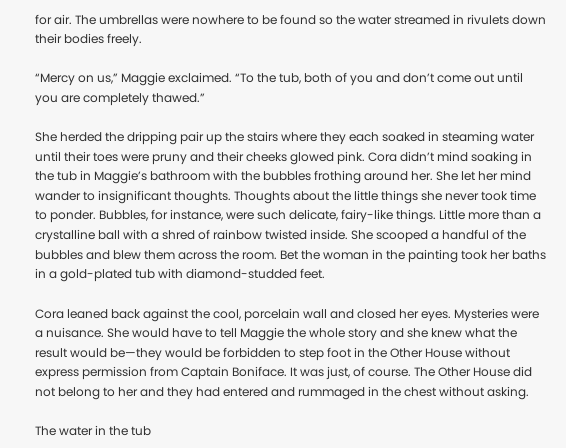for air. The umbrellas were nowhere to be found so the water streamed in rivulets down their bodies freely.

“Mercy on us,” Maggie exclaimed. “To the tub, both of you and don’t come out until you are completely thawed.”

She herded the dripping pair up the stairs where they each soaked in steaming water until their toes were pruny and their cheeks glowed pink. Cora didn’t mind soaking in the tub in Maggie’s bathroom with the bubbles frothing around her. She let her mind wander to insignificant thoughts. Thoughts about the little things she never took time to ponder. Bubbles, for instance, were such delicate, fairy-like things. Little more than a crystalline ball with a shred of rainbow twisted inside. She scooped a handful of the bubbles and blew them across the room. Bet the woman in the painting took her baths in a gold-plated tub with diamond-studded feet.

Cora leaned back against the cool, porcelain wall and closed her eyes. Mysteries were a nuisance. She would have to tell Maggie the whole story and she knew what the result would be—they would be forbidden to step foot in the Other House without express permission from Captain Boniface. It was just, of course. The Other House did not belong to her and they had entered and rummaged in the chest without asking.

The water in the tub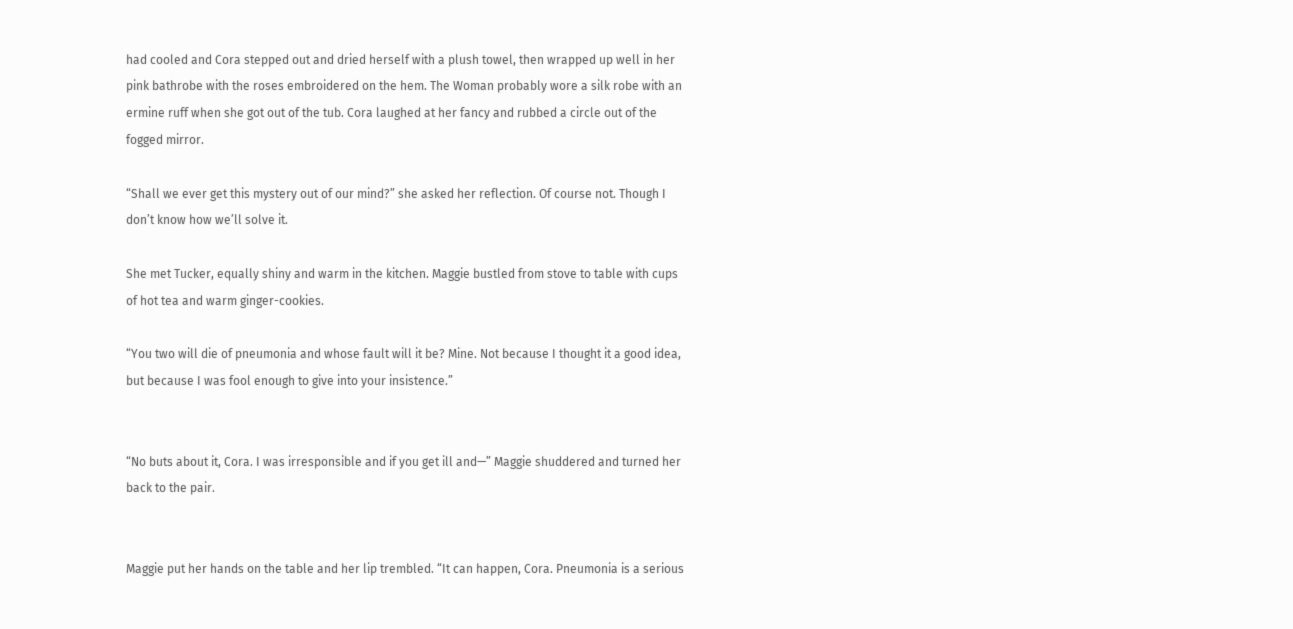had cooled and Cora stepped out and dried herself with a plush towel, then wrapped up well in her pink bathrobe with the roses embroidered on the hem. The Woman probably wore a silk robe with an ermine ruff when she got out of the tub. Cora laughed at her fancy and rubbed a circle out of the fogged mirror.

“Shall we ever get this mystery out of our mind?” she asked her reflection. Of course not. Though I don’t know how we’ll solve it.

She met Tucker, equally shiny and warm in the kitchen. Maggie bustled from stove to table with cups of hot tea and warm ginger-cookies.

“You two will die of pneumonia and whose fault will it be? Mine. Not because I thought it a good idea, but because I was fool enough to give into your insistence.”


“No buts about it, Cora. I was irresponsible and if you get ill and—” Maggie shuddered and turned her back to the pair.


Maggie put her hands on the table and her lip trembled. “It can happen, Cora. Pneumonia is a serious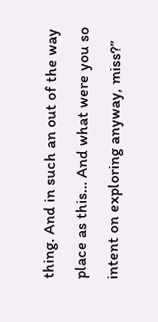thing. And in such an out of the way place as this… And what were you so intent on exploring anyway, miss?”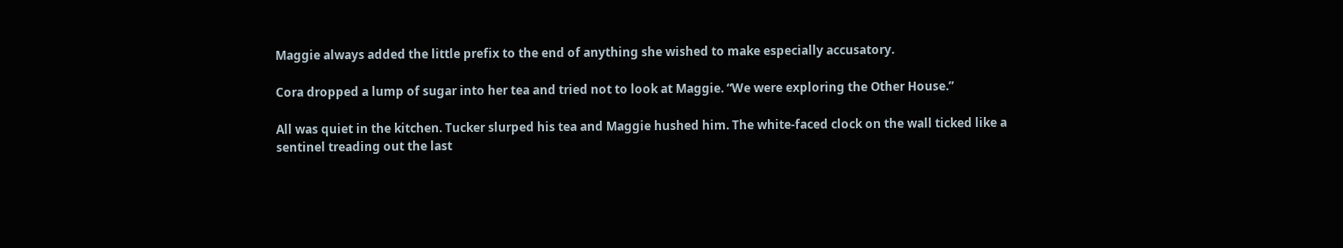Maggie always added the little prefix to the end of anything she wished to make especially accusatory.

Cora dropped a lump of sugar into her tea and tried not to look at Maggie. “We were exploring the Other House.”

All was quiet in the kitchen. Tucker slurped his tea and Maggie hushed him. The white-faced clock on the wall ticked like a sentinel treading out the last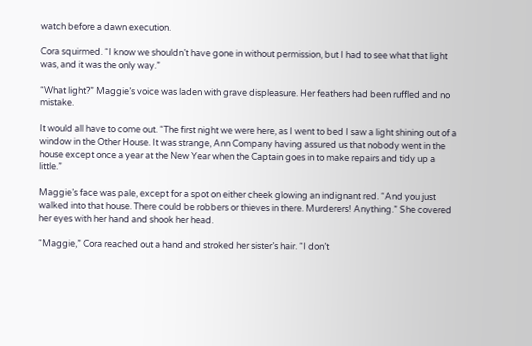watch before a dawn execution.

Cora squirmed. “I know we shouldn’t have gone in without permission, but I had to see what that light was, and it was the only way.”

“What light?” Maggie’s voice was laden with grave displeasure. Her feathers had been ruffled and no mistake.

It would all have to come out. “The first night we were here, as I went to bed I saw a light shining out of a window in the Other House. It was strange, Ann Company having assured us that nobody went in the house except once a year at the New Year when the Captain goes in to make repairs and tidy up a little.”

Maggie’s face was pale, except for a spot on either cheek glowing an indignant red. “And you just walked into that house. There could be robbers or thieves in there. Murderers! Anything.” She covered her eyes with her hand and shook her head.

“Maggie,” Cora reached out a hand and stroked her sister’s hair. “I don’t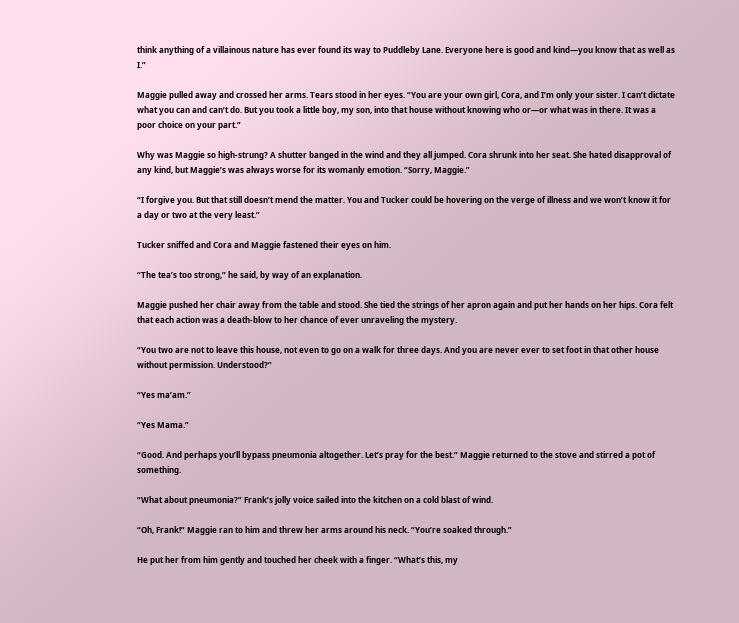think anything of a villainous nature has ever found its way to Puddleby Lane. Everyone here is good and kind—you know that as well as I.”

Maggie pulled away and crossed her arms. Tears stood in her eyes. “You are your own girl, Cora, and I’m only your sister. I can’t dictate what you can and can’t do. But you took a little boy, my son, into that house without knowing who or—or what was in there. It was a poor choice on your part.”

Why was Maggie so high-strung? A shutter banged in the wind and they all jumped. Cora shrunk into her seat. She hated disapproval of any kind, but Maggie’s was always worse for its womanly emotion. “Sorry, Maggie.”

“I forgive you. But that still doesn’t mend the matter. You and Tucker could be hovering on the verge of illness and we won’t know it for a day or two at the very least.”

Tucker sniffed and Cora and Maggie fastened their eyes on him.

“The tea’s too strong,” he said, by way of an explanation.

Maggie pushed her chair away from the table and stood. She tied the strings of her apron again and put her hands on her hips. Cora felt that each action was a death-blow to her chance of ever unraveling the mystery.

“You two are not to leave this house, not even to go on a walk for three days. And you are never ever to set foot in that other house without permission. Understood?”

“Yes ma’am.”

“Yes Mama.”

“Good. And perhaps you’ll bypass pneumonia altogether. Let’s pray for the best.” Maggie returned to the stove and stirred a pot of something.

“What about pneumonia?” Frank’s jolly voice sailed into the kitchen on a cold blast of wind.

“Oh, Frank!” Maggie ran to him and threw her arms around his neck. “You’re soaked through.”

He put her from him gently and touched her cheek with a finger. “What’s this, my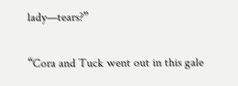lady—tears?”

“Cora and Tuck went out in this gale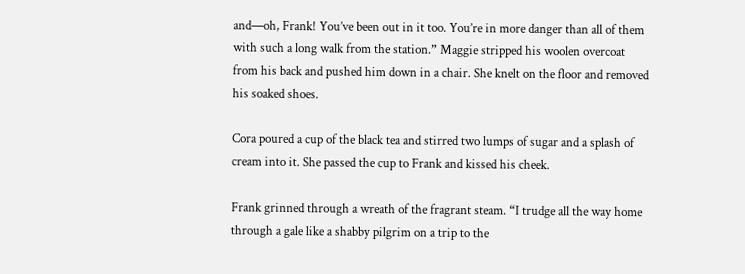and—oh, Frank! You’ve been out in it too. You’re in more danger than all of them with such a long walk from the station.” Maggie stripped his woolen overcoat from his back and pushed him down in a chair. She knelt on the floor and removed his soaked shoes.

Cora poured a cup of the black tea and stirred two lumps of sugar and a splash of cream into it. She passed the cup to Frank and kissed his cheek.

Frank grinned through a wreath of the fragrant steam. “I trudge all the way home through a gale like a shabby pilgrim on a trip to the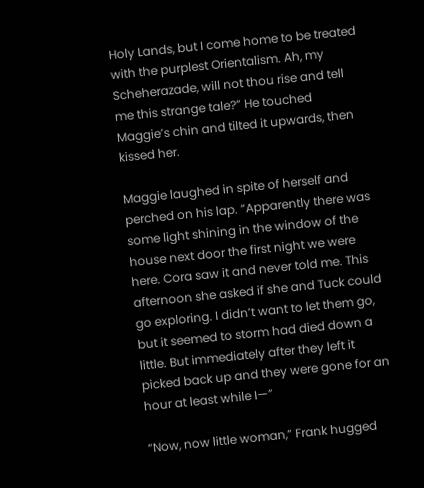Holy Lands, but I come home to be treated with the purplest Orientalism. Ah, my Scheherazade, will not thou rise and tell me this strange tale?” He touched Maggie’s chin and tilted it upwards, then kissed her.

Maggie laughed in spite of herself and perched on his lap. “Apparently there was some light shining in the window of the house next door the first night we were here. Cora saw it and never told me. This afternoon she asked if she and Tuck could go exploring. I didn’t want to let them go, but it seemed to storm had died down a little. But immediately after they left it picked back up and they were gone for an hour at least while I—”

“Now, now little woman,” Frank hugged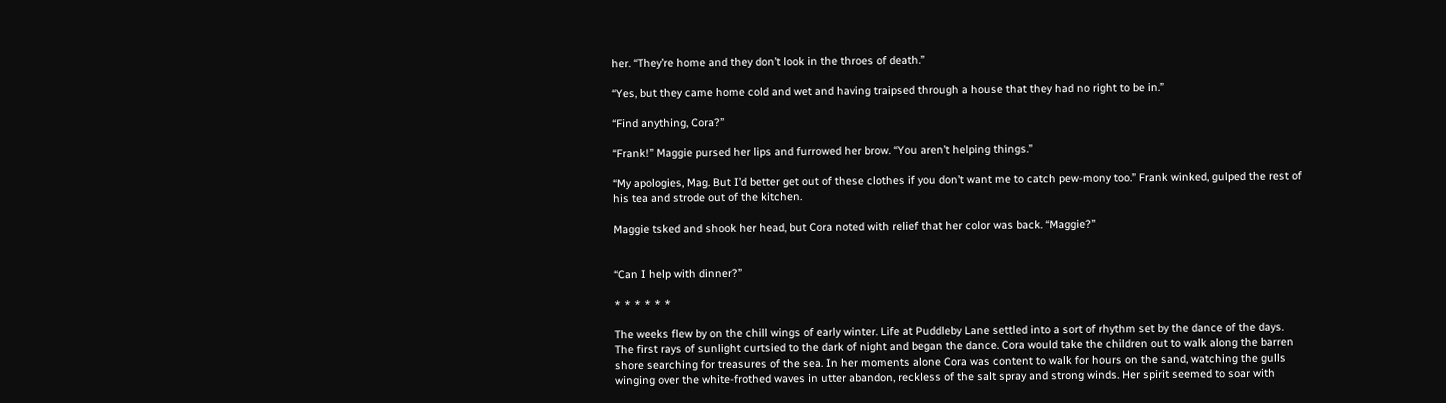her. “They’re home and they don’t look in the throes of death.”

“Yes, but they came home cold and wet and having traipsed through a house that they had no right to be in.”

“Find anything, Cora?”

“Frank!” Maggie pursed her lips and furrowed her brow. “You aren’t helping things.”

“My apologies, Mag. But I’d better get out of these clothes if you don’t want me to catch pew-mony too.” Frank winked, gulped the rest of his tea and strode out of the kitchen.

Maggie tsked and shook her head, but Cora noted with relief that her color was back. “Maggie?”


“Can I help with dinner?”

* * * * * *

The weeks flew by on the chill wings of early winter. Life at Puddleby Lane settled into a sort of rhythm set by the dance of the days. The first rays of sunlight curtsied to the dark of night and began the dance. Cora would take the children out to walk along the barren shore searching for treasures of the sea. In her moments alone Cora was content to walk for hours on the sand, watching the gulls winging over the white-frothed waves in utter abandon, reckless of the salt spray and strong winds. Her spirit seemed to soar with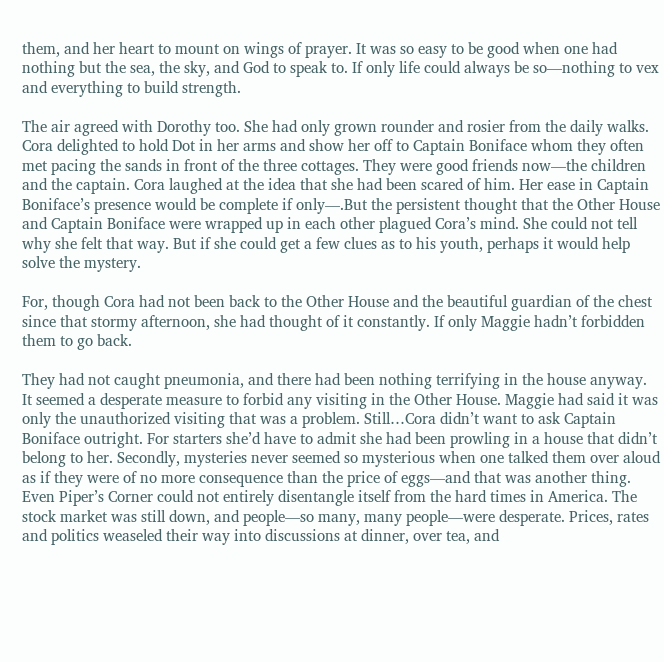them, and her heart to mount on wings of prayer. It was so easy to be good when one had nothing but the sea, the sky, and God to speak to. If only life could always be so—nothing to vex and everything to build strength.

The air agreed with Dorothy too. She had only grown rounder and rosier from the daily walks. Cora delighted to hold Dot in her arms and show her off to Captain Boniface whom they often met pacing the sands in front of the three cottages. They were good friends now—the children and the captain. Cora laughed at the idea that she had been scared of him. Her ease in Captain Boniface’s presence would be complete if only—.But the persistent thought that the Other House and Captain Boniface were wrapped up in each other plagued Cora’s mind. She could not tell why she felt that way. But if she could get a few clues as to his youth, perhaps it would help solve the mystery.

For, though Cora had not been back to the Other House and the beautiful guardian of the chest since that stormy afternoon, she had thought of it constantly. If only Maggie hadn’t forbidden them to go back.

They had not caught pneumonia, and there had been nothing terrifying in the house anyway. It seemed a desperate measure to forbid any visiting in the Other House. Maggie had said it was only the unauthorized visiting that was a problem. Still…Cora didn’t want to ask Captain Boniface outright. For starters she’d have to admit she had been prowling in a house that didn’t belong to her. Secondly, mysteries never seemed so mysterious when one talked them over aloud as if they were of no more consequence than the price of eggs—and that was another thing. Even Piper’s Corner could not entirely disentangle itself from the hard times in America. The stock market was still down, and people—so many, many people—were desperate. Prices, rates and politics weaseled their way into discussions at dinner, over tea, and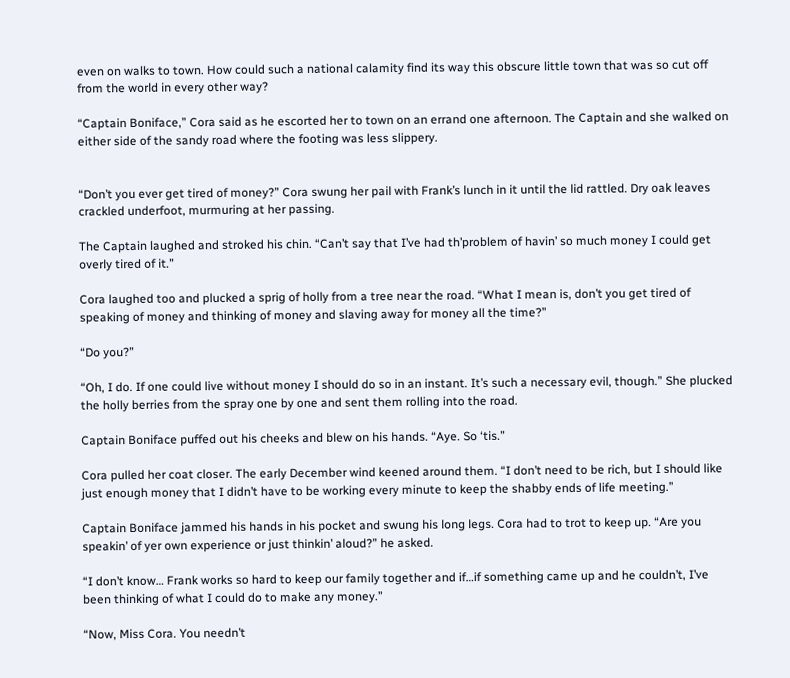even on walks to town. How could such a national calamity find its way this obscure little town that was so cut off from the world in every other way?

“Captain Boniface,” Cora said as he escorted her to town on an errand one afternoon. The Captain and she walked on either side of the sandy road where the footing was less slippery.


“Don’t you ever get tired of money?” Cora swung her pail with Frank’s lunch in it until the lid rattled. Dry oak leaves crackled underfoot, murmuring at her passing.

The Captain laughed and stroked his chin. “Can’t say that I’ve had th’problem of havin’ so much money I could get overly tired of it.”

Cora laughed too and plucked a sprig of holly from a tree near the road. “What I mean is, don’t you get tired of speaking of money and thinking of money and slaving away for money all the time?”

“Do you?”

“Oh, I do. If one could live without money I should do so in an instant. It’s such a necessary evil, though.” She plucked the holly berries from the spray one by one and sent them rolling into the road.

Captain Boniface puffed out his cheeks and blew on his hands. “Aye. So ‘tis.”

Cora pulled her coat closer. The early December wind keened around them. “I don’t need to be rich, but I should like just enough money that I didn’t have to be working every minute to keep the shabby ends of life meeting.”

Captain Boniface jammed his hands in his pocket and swung his long legs. Cora had to trot to keep up. “Are you speakin’ of yer own experience or just thinkin’ aloud?” he asked.

“I don’t know… Frank works so hard to keep our family together and if…if something came up and he couldn’t, I’ve been thinking of what I could do to make any money.”

“Now, Miss Cora. You needn’t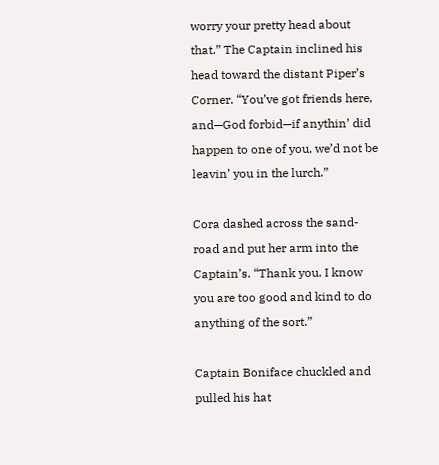worry your pretty head about that.” The Captain inclined his head toward the distant Piper’s Corner. “You’ve got friends here, and—God forbid—if anythin’ did happen to one of you, we’d not be leavin’ you in the lurch.”

Cora dashed across the sand-road and put her arm into the Captain’s. “Thank you. I know you are too good and kind to do anything of the sort.”

Captain Boniface chuckled and pulled his hat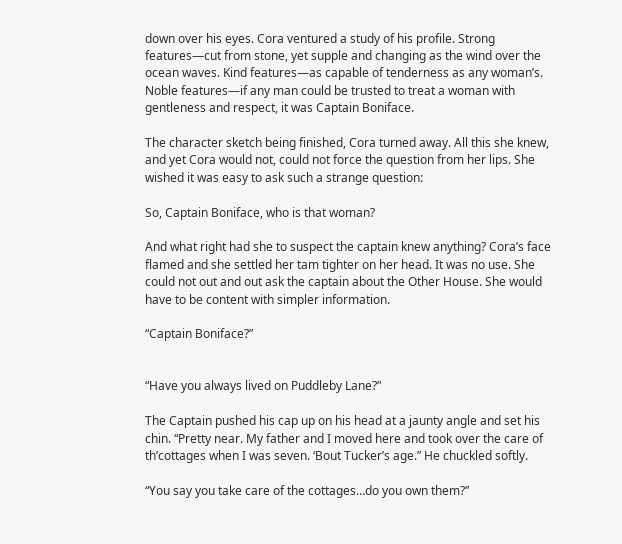down over his eyes. Cora ventured a study of his profile. Strong features—cut from stone, yet supple and changing as the wind over the ocean waves. Kind features—as capable of tenderness as any woman’s. Noble features—if any man could be trusted to treat a woman with gentleness and respect, it was Captain Boniface.

The character sketch being finished, Cora turned away. All this she knew, and yet Cora would not, could not force the question from her lips. She wished it was easy to ask such a strange question:

So, Captain Boniface, who is that woman?

And what right had she to suspect the captain knew anything? Cora’s face flamed and she settled her tam tighter on her head. It was no use. She could not out and out ask the captain about the Other House. She would have to be content with simpler information.

“Captain Boniface?”


“Have you always lived on Puddleby Lane?”

The Captain pushed his cap up on his head at a jaunty angle and set his chin. “Pretty near. My father and I moved here and took over the care of th’cottages when I was seven. ‘Bout Tucker’s age.” He chuckled softly.

“You say you take care of the cottages…do you own them?”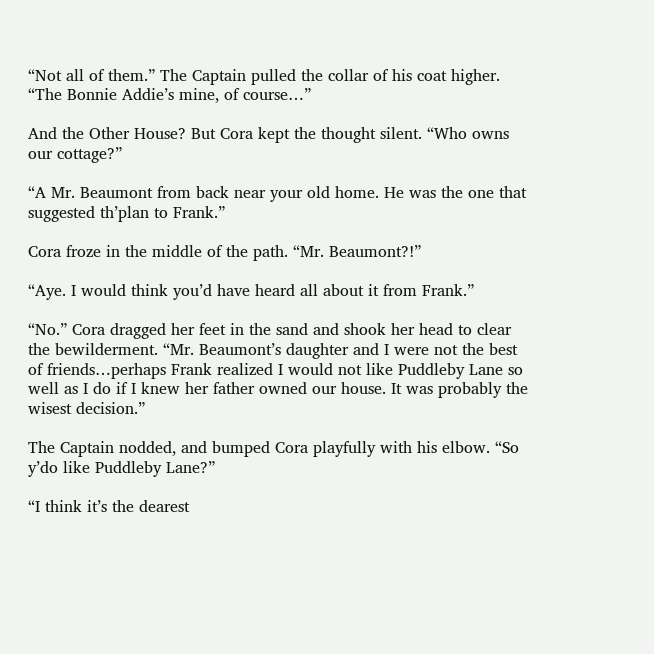“Not all of them.” The Captain pulled the collar of his coat higher. “The Bonnie Addie’s mine, of course…”

And the Other House? But Cora kept the thought silent. “Who owns our cottage?”

“A Mr. Beaumont from back near your old home. He was the one that suggested th’plan to Frank.”

Cora froze in the middle of the path. “Mr. Beaumont?!”

“Aye. I would think you’d have heard all about it from Frank.”

“No.” Cora dragged her feet in the sand and shook her head to clear the bewilderment. “Mr. Beaumont’s daughter and I were not the best of friends…perhaps Frank realized I would not like Puddleby Lane so well as I do if I knew her father owned our house. It was probably the wisest decision.”

The Captain nodded, and bumped Cora playfully with his elbow. “So y’do like Puddleby Lane?”

“I think it’s the dearest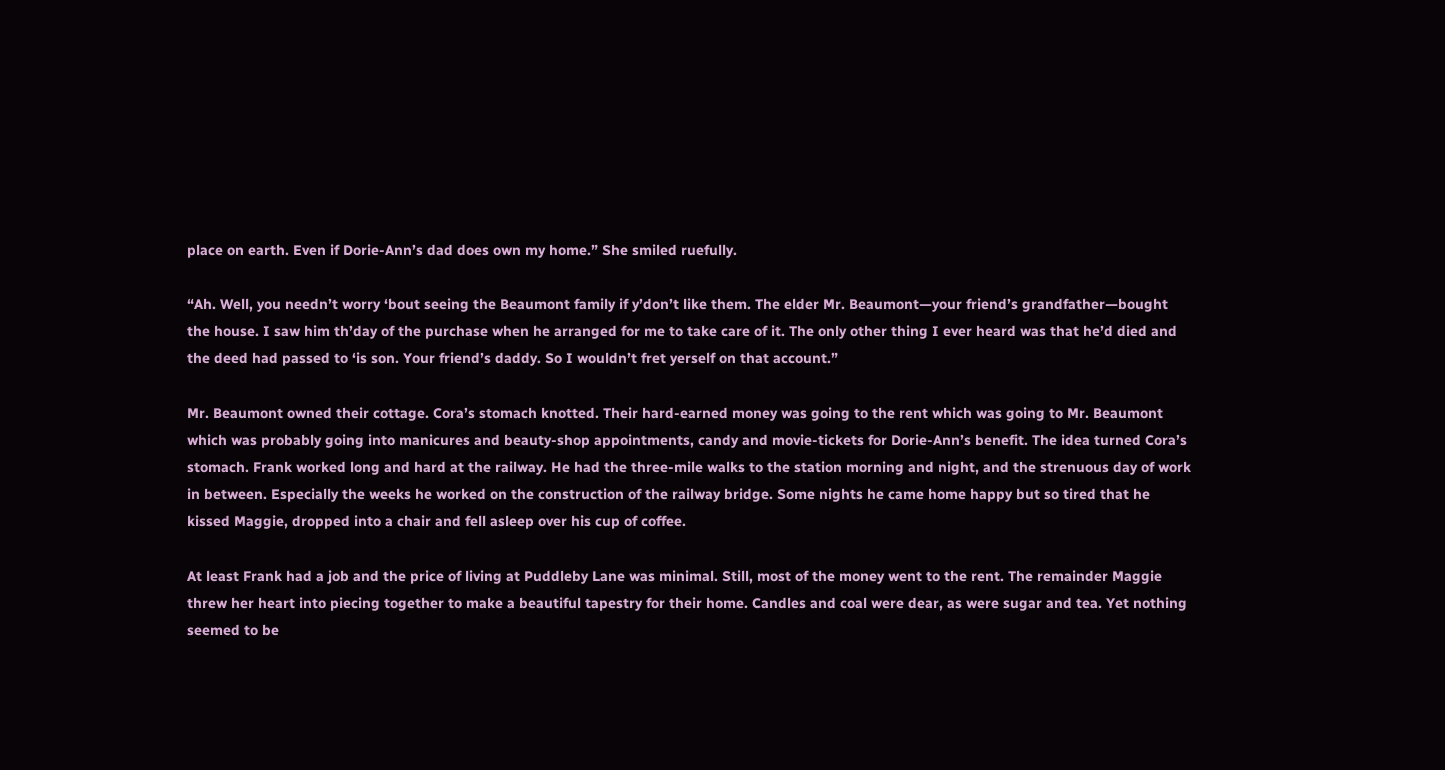place on earth. Even if Dorie-Ann’s dad does own my home.” She smiled ruefully.

“Ah. Well, you needn’t worry ‘bout seeing the Beaumont family if y’don’t like them. The elder Mr. Beaumont—your friend’s grandfather—bought the house. I saw him th’day of the purchase when he arranged for me to take care of it. The only other thing I ever heard was that he’d died and the deed had passed to ‘is son. Your friend’s daddy. So I wouldn’t fret yerself on that account.”

Mr. Beaumont owned their cottage. Cora’s stomach knotted. Their hard-earned money was going to the rent which was going to Mr. Beaumont which was probably going into manicures and beauty-shop appointments, candy and movie-tickets for Dorie-Ann’s benefit. The idea turned Cora’s stomach. Frank worked long and hard at the railway. He had the three-mile walks to the station morning and night, and the strenuous day of work in between. Especially the weeks he worked on the construction of the railway bridge. Some nights he came home happy but so tired that he kissed Maggie, dropped into a chair and fell asleep over his cup of coffee.

At least Frank had a job and the price of living at Puddleby Lane was minimal. Still, most of the money went to the rent. The remainder Maggie threw her heart into piecing together to make a beautiful tapestry for their home. Candles and coal were dear, as were sugar and tea. Yet nothing seemed to be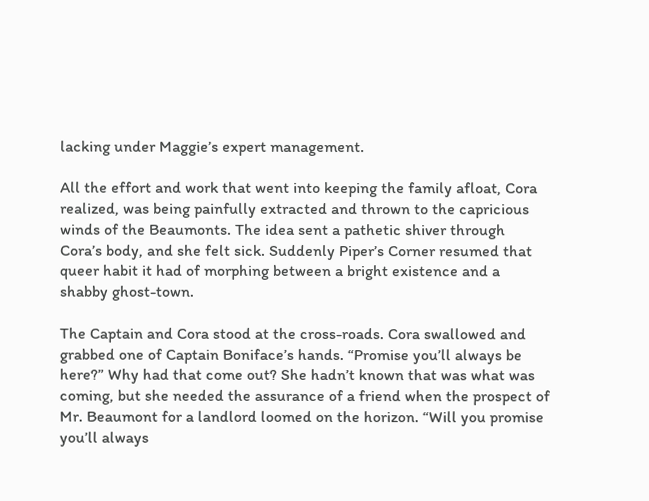lacking under Maggie’s expert management.

All the effort and work that went into keeping the family afloat, Cora realized, was being painfully extracted and thrown to the capricious winds of the Beaumonts. The idea sent a pathetic shiver through Cora’s body, and she felt sick. Suddenly Piper’s Corner resumed that queer habit it had of morphing between a bright existence and a shabby ghost-town.

The Captain and Cora stood at the cross-roads. Cora swallowed and grabbed one of Captain Boniface’s hands. “Promise you’ll always be here?” Why had that come out? She hadn’t known that was what was coming, but she needed the assurance of a friend when the prospect of Mr. Beaumont for a landlord loomed on the horizon. “Will you promise you’ll always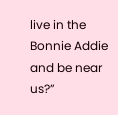live in the Bonnie Addie and be near us?”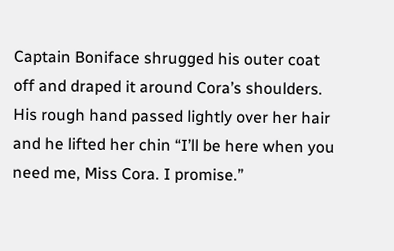Captain Boniface shrugged his outer coat off and draped it around Cora’s shoulders. His rough hand passed lightly over her hair and he lifted her chin “I’ll be here when you need me, Miss Cora. I promise.”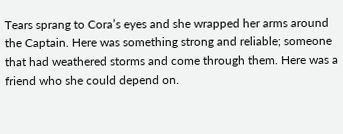Tears sprang to Cora’s eyes and she wrapped her arms around the Captain. Here was something strong and reliable; someone that had weathered storms and come through them. Here was a friend who she could depend on.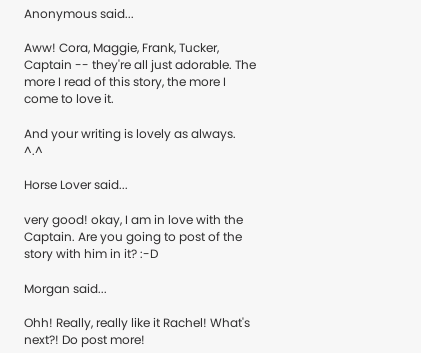Anonymous said...

Aww! Cora, Maggie, Frank, Tucker, Captain -- they're all just adorable. The more I read of this story, the more I come to love it.

And your writing is lovely as always. ^.^

Horse Lover said...

very good! okay, I am in love with the Captain. Are you going to post of the story with him in it? :-D

Morgan said...

Ohh! Really, really like it Rachel! What's next?! Do post more!